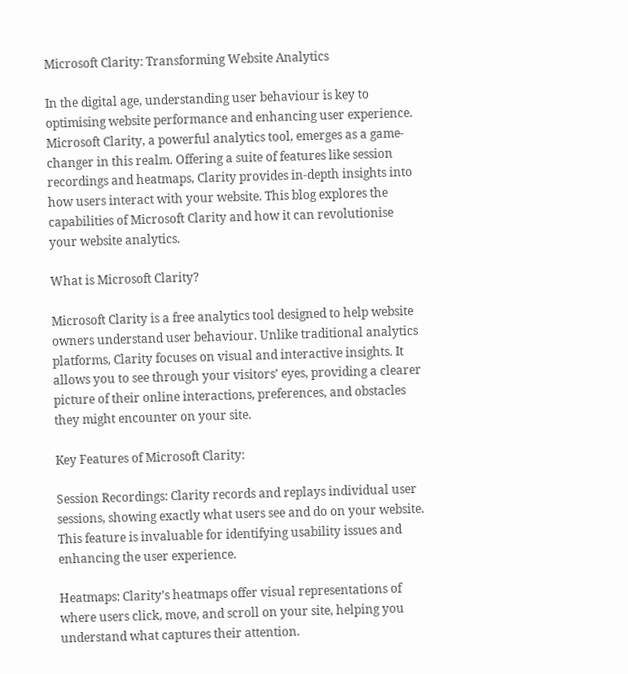Microsoft Clarity: Transforming Website Analytics

In the digital age, understanding user behaviour is key to optimising website performance and enhancing user experience. Microsoft Clarity, a powerful analytics tool, emerges as a game-changer in this realm. Offering a suite of features like session recordings and heatmaps, Clarity provides in-depth insights into how users interact with your website. This blog explores the capabilities of Microsoft Clarity and how it can revolutionise your website analytics.

What is Microsoft Clarity?

Microsoft Clarity is a free analytics tool designed to help website owners understand user behaviour. Unlike traditional analytics platforms, Clarity focuses on visual and interactive insights. It allows you to see through your visitors’ eyes, providing a clearer picture of their online interactions, preferences, and obstacles they might encounter on your site.

Key Features of Microsoft Clarity:

Session Recordings: Clarity records and replays individual user sessions, showing exactly what users see and do on your website. This feature is invaluable for identifying usability issues and enhancing the user experience.

Heatmaps: Clarity’s heatmaps offer visual representations of where users click, move, and scroll on your site, helping you understand what captures their attention.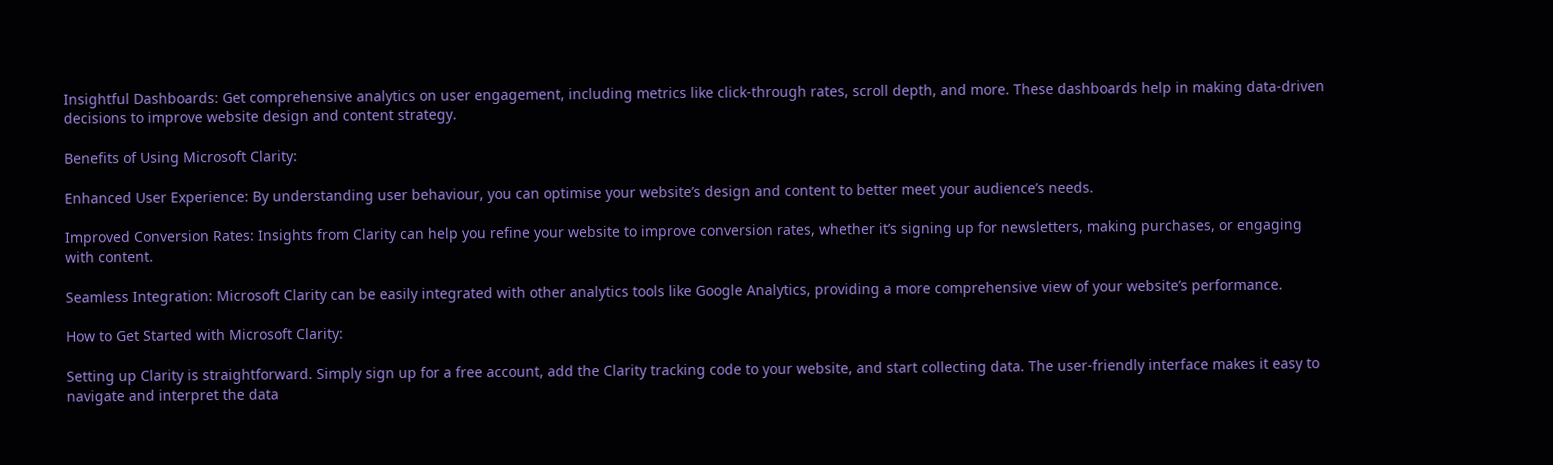Insightful Dashboards: Get comprehensive analytics on user engagement, including metrics like click-through rates, scroll depth, and more. These dashboards help in making data-driven decisions to improve website design and content strategy.

Benefits of Using Microsoft Clarity:

Enhanced User Experience: By understanding user behaviour, you can optimise your website’s design and content to better meet your audience’s needs.

Improved Conversion Rates: Insights from Clarity can help you refine your website to improve conversion rates, whether it’s signing up for newsletters, making purchases, or engaging with content.

Seamless Integration: Microsoft Clarity can be easily integrated with other analytics tools like Google Analytics, providing a more comprehensive view of your website’s performance.

How to Get Started with Microsoft Clarity:

Setting up Clarity is straightforward. Simply sign up for a free account, add the Clarity tracking code to your website, and start collecting data. The user-friendly interface makes it easy to navigate and interpret the data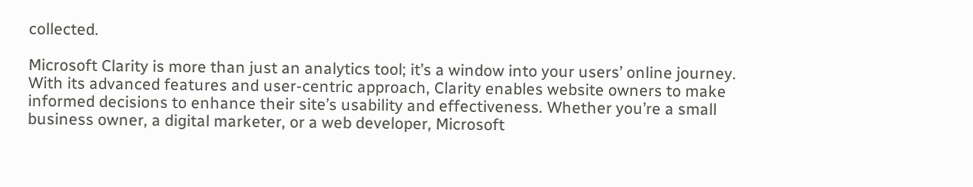collected.

Microsoft Clarity is more than just an analytics tool; it’s a window into your users’ online journey. With its advanced features and user-centric approach, Clarity enables website owners to make informed decisions to enhance their site’s usability and effectiveness. Whether you’re a small business owner, a digital marketer, or a web developer, Microsoft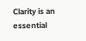Clarity is an essential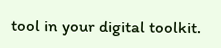tool in your digital toolkit.